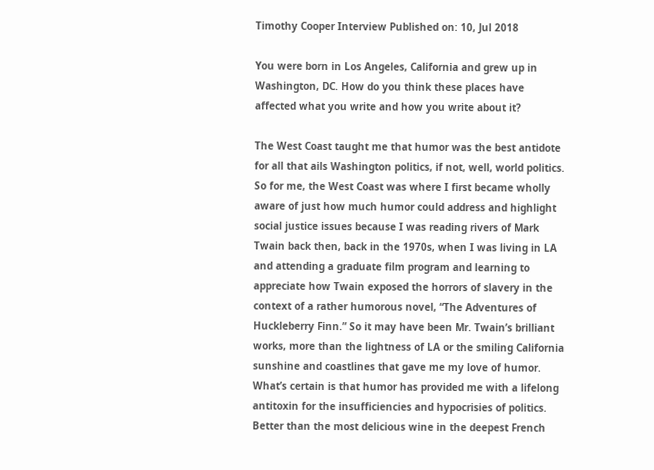Timothy Cooper Interview Published on: 10, Jul 2018

You were born in Los Angeles, California and grew up in Washington, DC. How do you think these places have affected what you write and how you write about it?

The West Coast taught me that humor was the best antidote for all that ails Washington politics, if not, well, world politics. So for me, the West Coast was where I first became wholly aware of just how much humor could address and highlight social justice issues because I was reading rivers of Mark Twain back then, back in the 1970s, when I was living in LA and attending a graduate film program and learning to appreciate how Twain exposed the horrors of slavery in the context of a rather humorous novel, “The Adventures of Huckleberry Finn.” So it may have been Mr. Twain’s brilliant works, more than the lightness of LA or the smiling California sunshine and coastlines that gave me my love of humor. What’s certain is that humor has provided me with a lifelong antitoxin for the insufficiencies and hypocrisies of politics. Better than the most delicious wine in the deepest French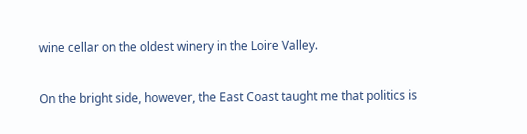wine cellar on the oldest winery in the Loire Valley.

On the bright side, however, the East Coast taught me that politics is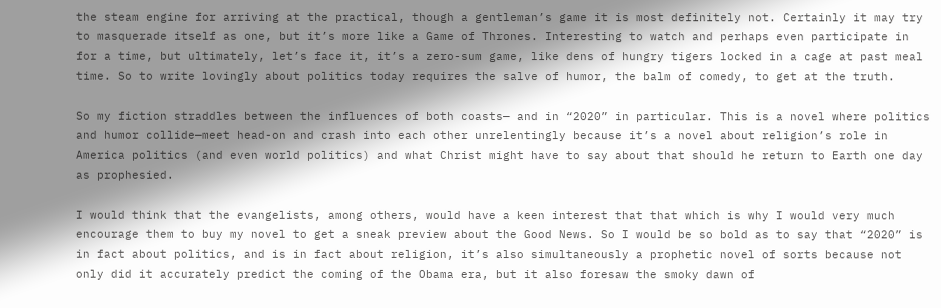the steam engine for arriving at the practical, though a gentleman’s game it is most definitely not. Certainly it may try to masquerade itself as one, but it’s more like a Game of Thrones. Interesting to watch and perhaps even participate in for a time, but ultimately, let’s face it, it’s a zero-sum game, like dens of hungry tigers locked in a cage at past meal time. So to write lovingly about politics today requires the salve of humor, the balm of comedy, to get at the truth.

So my fiction straddles between the influences of both coasts— and in “2020” in particular. This is a novel where politics and humor collide—meet head-on and crash into each other unrelentingly because it’s a novel about religion’s role in America politics (and even world politics) and what Christ might have to say about that should he return to Earth one day as prophesied.

I would think that the evangelists, among others, would have a keen interest that that which is why I would very much encourage them to buy my novel to get a sneak preview about the Good News. So I would be so bold as to say that “2020” is in fact about politics, and is in fact about religion, it’s also simultaneously a prophetic novel of sorts because not only did it accurately predict the coming of the Obama era, but it also foresaw the smoky dawn of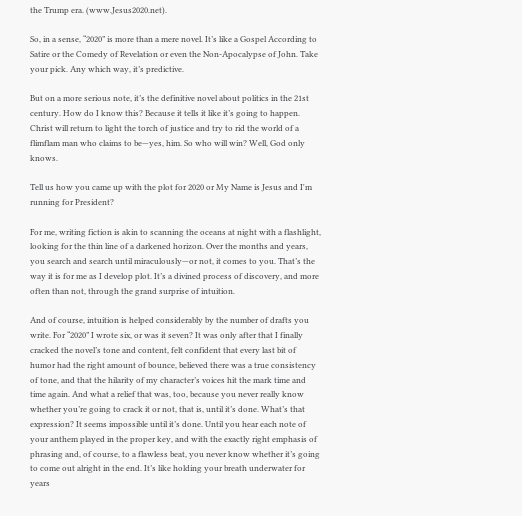the Trump era. (www.Jesus2020.net).

So, in a sense, “2020” is more than a mere novel. It’s like a Gospel According to Satire or the Comedy of Revelation or even the Non-Apocalypse of John. Take your pick. Any which way, it’s predictive.

But on a more serious note, it’s the definitive novel about politics in the 21st century. How do I know this? Because it tells it like it’s going to happen. Christ will return to light the torch of justice and try to rid the world of a flimflam man who claims to be—yes, him. So who will win? Well, God only knows.

Tell us how you came up with the plot for 2020 or My Name is Jesus and I'm running for President?

For me, writing fiction is akin to scanning the oceans at night with a flashlight, looking for the thin line of a darkened horizon. Over the months and years, you search and search until miraculously—or not, it comes to you. That’s the way it is for me as I develop plot. It’s a divined process of discovery, and more often than not, through the grand surprise of intuition.

And of course, intuition is helped considerably by the number of drafts you write. For “2020” I wrote six, or was it seven? It was only after that I finally cracked the novel’s tone and content, felt confident that every last bit of humor had the right amount of bounce, believed there was a true consistency of tone, and that the hilarity of my character’s voices hit the mark time and time again. And what a relief that was, too, because you never really know whether you’re going to crack it or not, that is, until it’s done. What’s that expression? It seems impossible until it’s done. Until you hear each note of your anthem played in the proper key, and with the exactly right emphasis of phrasing and, of course, to a flawless beat, you never know whether it’s going to come out alright in the end. It’s like holding your breath underwater for years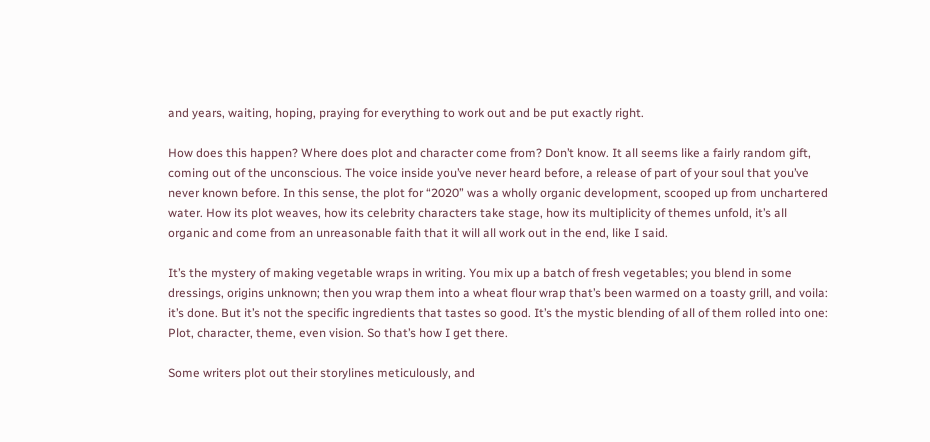and years, waiting, hoping, praying for everything to work out and be put exactly right.

How does this happen? Where does plot and character come from? Don’t know. It all seems like a fairly random gift, coming out of the unconscious. The voice inside you’ve never heard before, a release of part of your soul that you’ve never known before. In this sense, the plot for “2020” was a wholly organic development, scooped up from unchartered water. How its plot weaves, how its celebrity characters take stage, how its multiplicity of themes unfold, it’s all organic and come from an unreasonable faith that it will all work out in the end, like I said.

It’s the mystery of making vegetable wraps in writing. You mix up a batch of fresh vegetables; you blend in some dressings, origins unknown; then you wrap them into a wheat flour wrap that’s been warmed on a toasty grill, and voila: it’s done. But it’s not the specific ingredients that tastes so good. It’s the mystic blending of all of them rolled into one: Plot, character, theme, even vision. So that’s how I get there.

Some writers plot out their storylines meticulously, and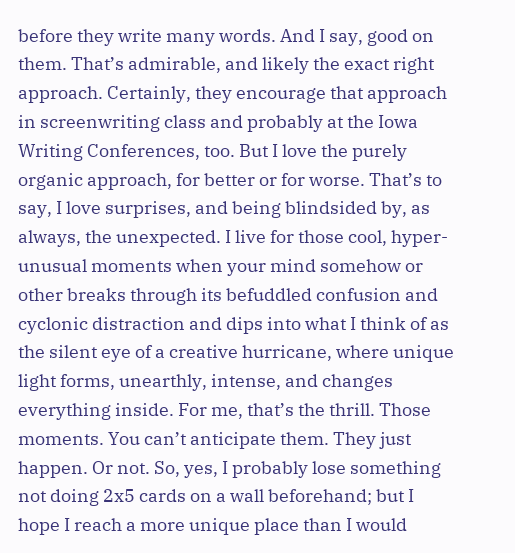before they write many words. And I say, good on them. That’s admirable, and likely the exact right approach. Certainly, they encourage that approach in screenwriting class and probably at the Iowa Writing Conferences, too. But I love the purely organic approach, for better or for worse. That’s to say, I love surprises, and being blindsided by, as always, the unexpected. I live for those cool, hyper-unusual moments when your mind somehow or other breaks through its befuddled confusion and cyclonic distraction and dips into what I think of as the silent eye of a creative hurricane, where unique light forms, unearthly, intense, and changes everything inside. For me, that’s the thrill. Those moments. You can’t anticipate them. They just happen. Or not. So, yes, I probably lose something not doing 2x5 cards on a wall beforehand; but I hope I reach a more unique place than I would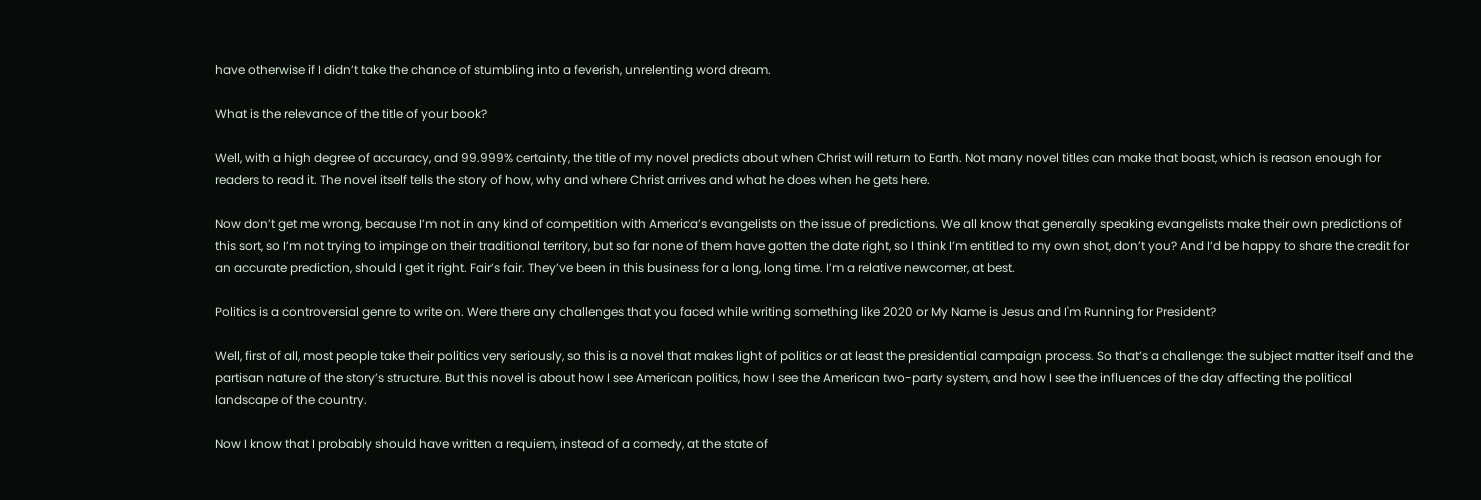have otherwise if I didn’t take the chance of stumbling into a feverish, unrelenting word dream.

What is the relevance of the title of your book?

Well, with a high degree of accuracy, and 99.999% certainty, the title of my novel predicts about when Christ will return to Earth. Not many novel titles can make that boast, which is reason enough for readers to read it. The novel itself tells the story of how, why and where Christ arrives and what he does when he gets here.

Now don’t get me wrong, because I’m not in any kind of competition with America’s evangelists on the issue of predictions. We all know that generally speaking evangelists make their own predictions of this sort, so I’m not trying to impinge on their traditional territory, but so far none of them have gotten the date right, so I think I’m entitled to my own shot, don’t you? And I’d be happy to share the credit for an accurate prediction, should I get it right. Fair’s fair. They’ve been in this business for a long, long time. I’m a relative newcomer, at best.

Politics is a controversial genre to write on. Were there any challenges that you faced while writing something like 2020 or My Name is Jesus and I'm Running for President?

Well, first of all, most people take their politics very seriously, so this is a novel that makes light of politics or at least the presidential campaign process. So that’s a challenge: the subject matter itself and the partisan nature of the story’s structure. But this novel is about how I see American politics, how I see the American two-party system, and how I see the influences of the day affecting the political landscape of the country.

Now I know that I probably should have written a requiem, instead of a comedy, at the state of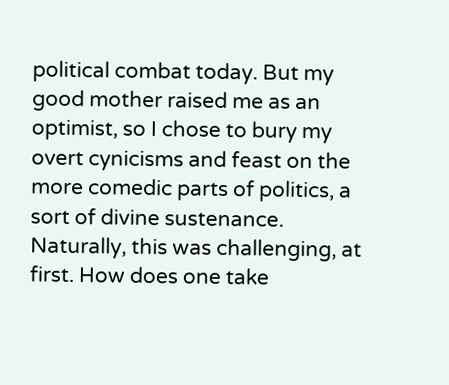political combat today. But my good mother raised me as an optimist, so I chose to bury my overt cynicisms and feast on the more comedic parts of politics, a sort of divine sustenance. Naturally, this was challenging, at first. How does one take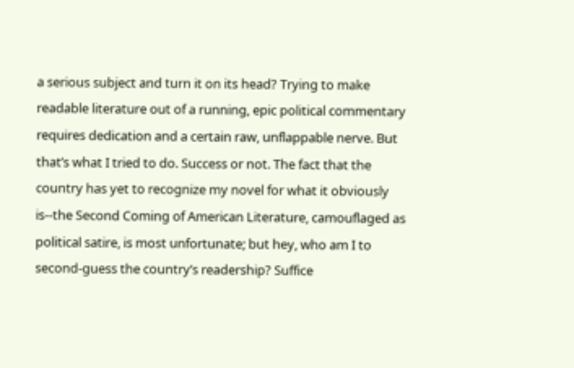a serious subject and turn it on its head? Trying to make readable literature out of a running, epic political commentary requires dedication and a certain raw, unflappable nerve. But that’s what I tried to do. Success or not. The fact that the country has yet to recognize my novel for what it obviously is--the Second Coming of American Literature, camouflaged as political satire, is most unfortunate; but hey, who am I to second-guess the country’s readership? Suffice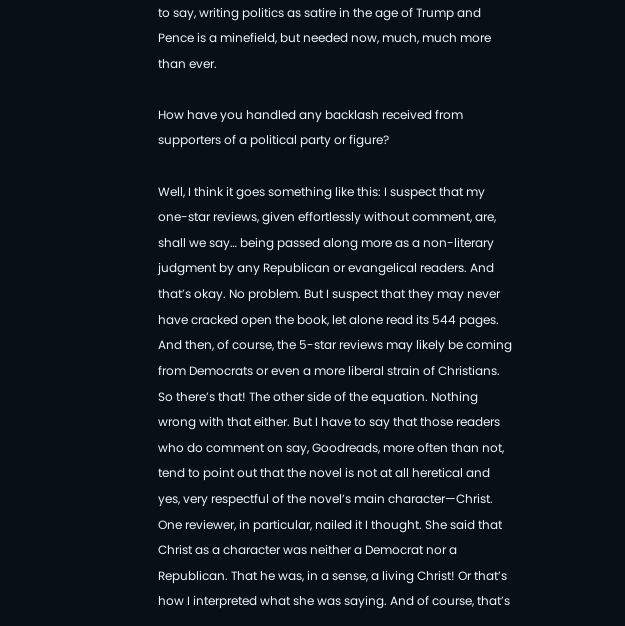to say, writing politics as satire in the age of Trump and Pence is a minefield, but needed now, much, much more than ever.

How have you handled any backlash received from supporters of a political party or figure?

Well, I think it goes something like this: I suspect that my one-star reviews, given effortlessly without comment, are, shall we say… being passed along more as a non-literary judgment by any Republican or evangelical readers. And that’s okay. No problem. But I suspect that they may never have cracked open the book, let alone read its 544 pages. And then, of course, the 5-star reviews may likely be coming from Democrats or even a more liberal strain of Christians. So there’s that! The other side of the equation. Nothing wrong with that either. But I have to say that those readers who do comment on say, Goodreads, more often than not, tend to point out that the novel is not at all heretical and yes, very respectful of the novel’s main character—Christ. One reviewer, in particular, nailed it I thought. She said that Christ as a character was neither a Democrat nor a Republican. That he was, in a sense, a living Christ! Or that’s how I interpreted what she was saying. And of course, that’s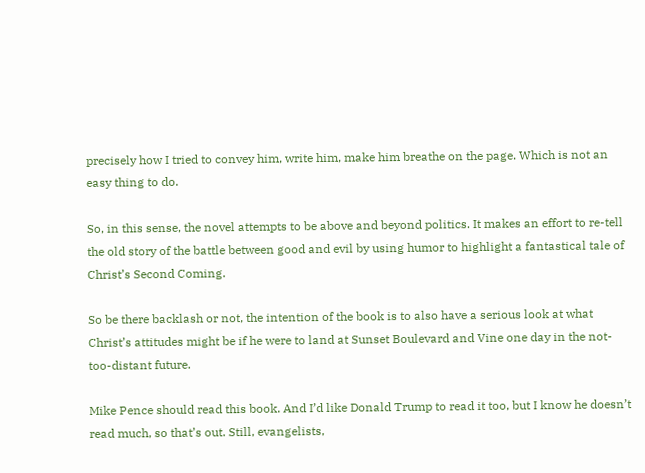precisely how I tried to convey him, write him, make him breathe on the page. Which is not an easy thing to do.

So, in this sense, the novel attempts to be above and beyond politics. It makes an effort to re-tell the old story of the battle between good and evil by using humor to highlight a fantastical tale of Christ’s Second Coming.

So be there backlash or not, the intention of the book is to also have a serious look at what Christ’s attitudes might be if he were to land at Sunset Boulevard and Vine one day in the not-too-distant future.

Mike Pence should read this book. And I’d like Donald Trump to read it too, but I know he doesn’t read much, so that’s out. Still, evangelists,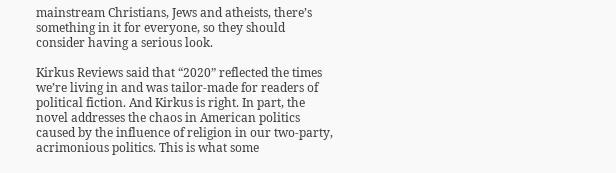mainstream Christians, Jews and atheists, there’s something in it for everyone, so they should consider having a serious look.

Kirkus Reviews said that “2020” reflected the times we’re living in and was tailor-made for readers of political fiction. And Kirkus is right. In part, the novel addresses the chaos in American politics caused by the influence of religion in our two-party, acrimonious politics. This is what some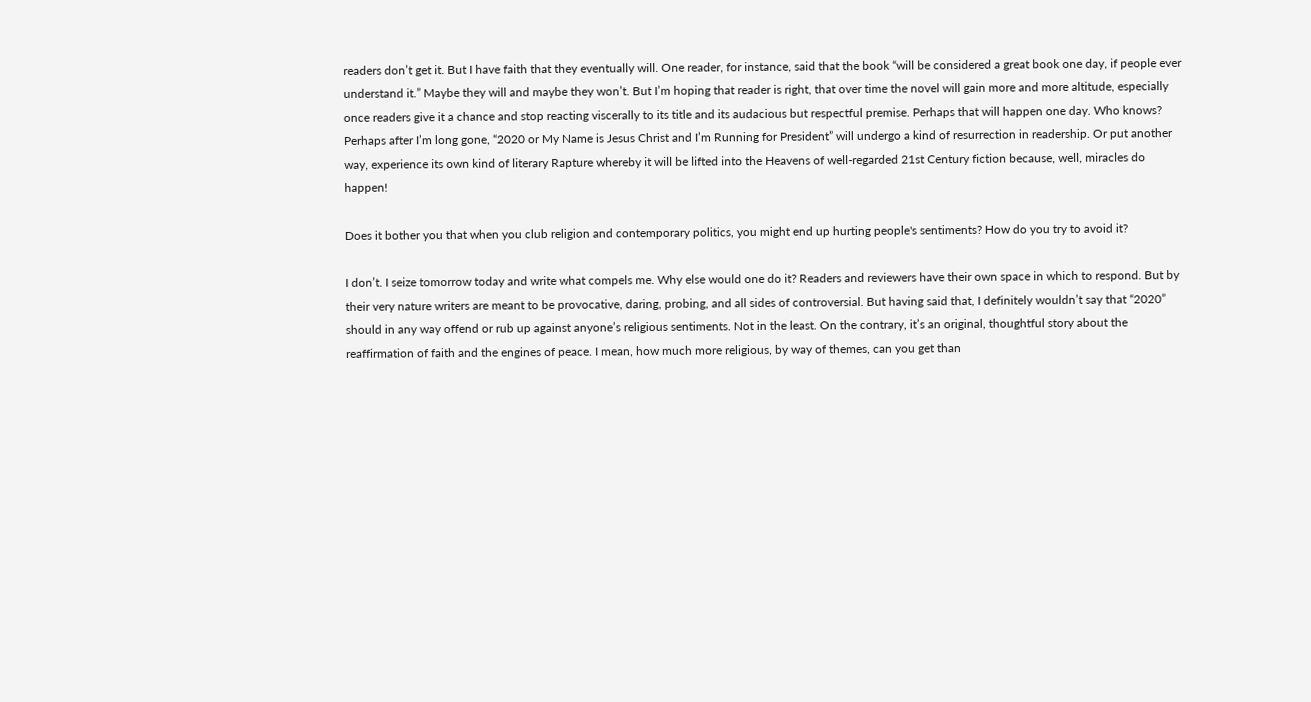readers don’t get it. But I have faith that they eventually will. One reader, for instance, said that the book “will be considered a great book one day, if people ever understand it.” Maybe they will and maybe they won’t. But I’m hoping that reader is right, that over time the novel will gain more and more altitude, especially once readers give it a chance and stop reacting viscerally to its title and its audacious but respectful premise. Perhaps that will happen one day. Who knows? Perhaps after I’m long gone, “2020 or My Name is Jesus Christ and I’m Running for President” will undergo a kind of resurrection in readership. Or put another way, experience its own kind of literary Rapture whereby it will be lifted into the Heavens of well-regarded 21st Century fiction because, well, miracles do happen!

Does it bother you that when you club religion and contemporary politics, you might end up hurting people's sentiments? How do you try to avoid it?

I don’t. I seize tomorrow today and write what compels me. Why else would one do it? Readers and reviewers have their own space in which to respond. But by their very nature writers are meant to be provocative, daring, probing, and all sides of controversial. But having said that, I definitely wouldn’t say that “2020” should in any way offend or rub up against anyone’s religious sentiments. Not in the least. On the contrary, it’s an original, thoughtful story about the reaffirmation of faith and the engines of peace. I mean, how much more religious, by way of themes, can you get than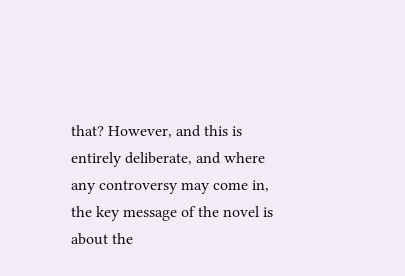that? However, and this is entirely deliberate, and where any controversy may come in, the key message of the novel is about the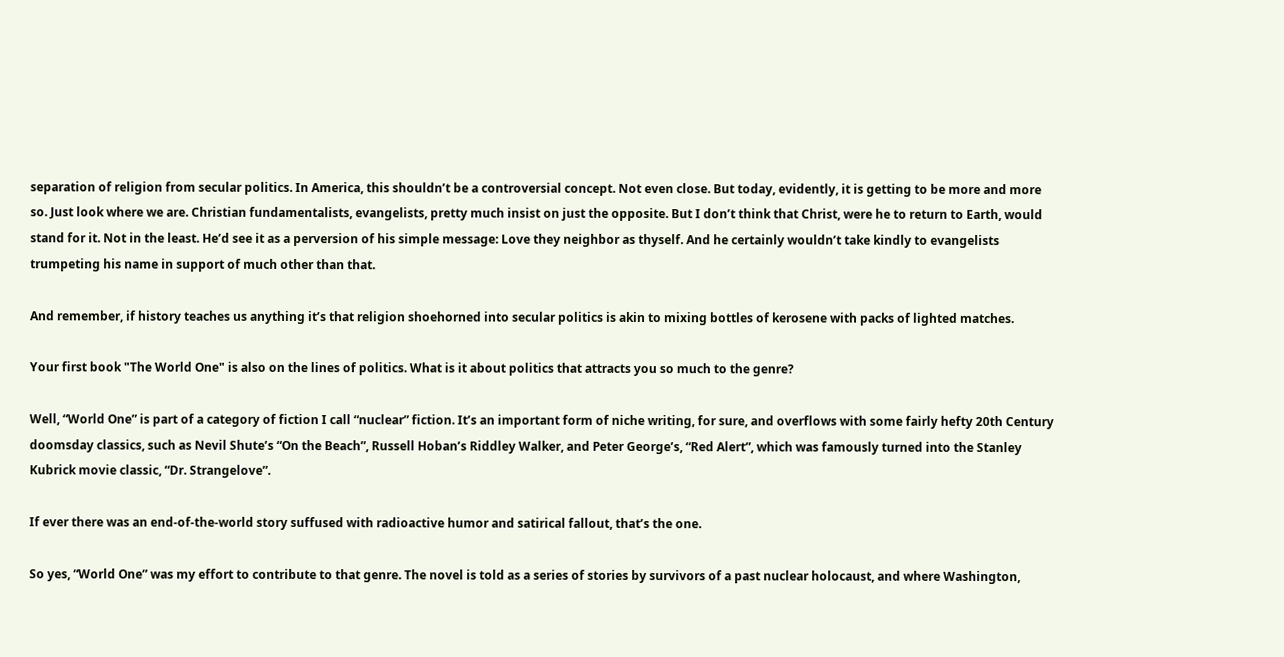separation of religion from secular politics. In America, this shouldn’t be a controversial concept. Not even close. But today, evidently, it is getting to be more and more so. Just look where we are. Christian fundamentalists, evangelists, pretty much insist on just the opposite. But I don’t think that Christ, were he to return to Earth, would stand for it. Not in the least. He’d see it as a perversion of his simple message: Love they neighbor as thyself. And he certainly wouldn’t take kindly to evangelists trumpeting his name in support of much other than that.

And remember, if history teaches us anything it’s that religion shoehorned into secular politics is akin to mixing bottles of kerosene with packs of lighted matches.

Your first book "The World One" is also on the lines of politics. What is it about politics that attracts you so much to the genre?

Well, “World One” is part of a category of fiction I call “nuclear” fiction. It’s an important form of niche writing, for sure, and overflows with some fairly hefty 20th Century doomsday classics, such as Nevil Shute’s “On the Beach”, Russell Hoban’s Riddley Walker, and Peter George’s, “Red Alert”, which was famously turned into the Stanley Kubrick movie classic, “Dr. Strangelove”.

If ever there was an end-of-the-world story suffused with radioactive humor and satirical fallout, that’s the one.

So yes, “World One” was my effort to contribute to that genre. The novel is told as a series of stories by survivors of a past nuclear holocaust, and where Washington,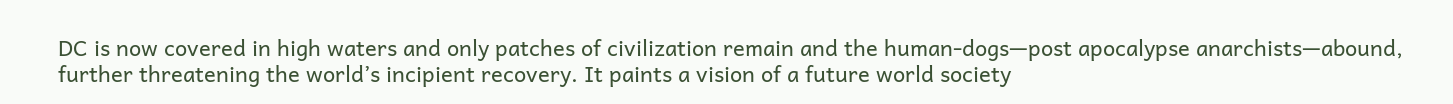DC is now covered in high waters and only patches of civilization remain and the human-dogs—post apocalypse anarchists—abound, further threatening the world’s incipient recovery. It paints a vision of a future world society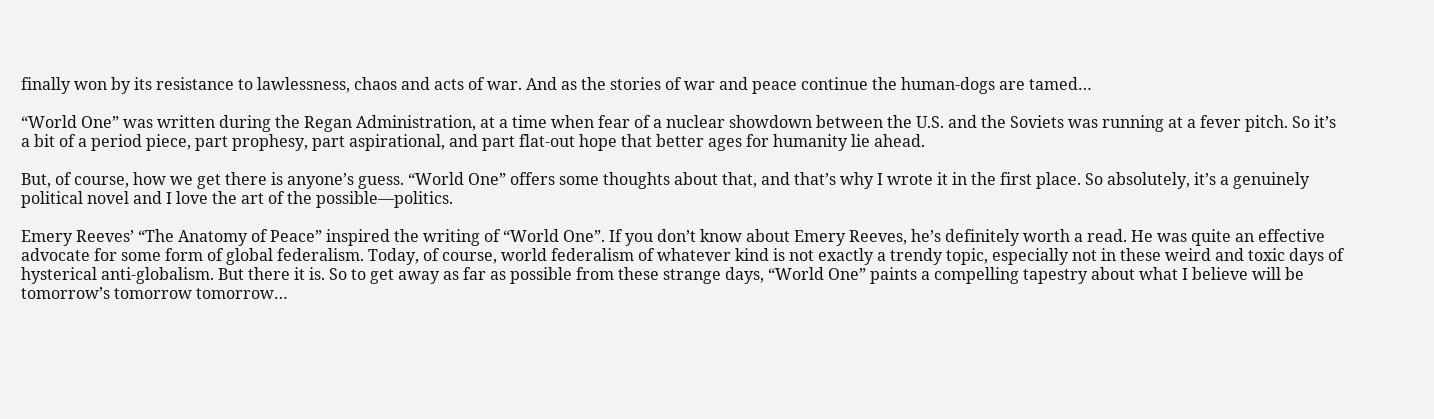finally won by its resistance to lawlessness, chaos and acts of war. And as the stories of war and peace continue the human-dogs are tamed…

“World One” was written during the Regan Administration, at a time when fear of a nuclear showdown between the U.S. and the Soviets was running at a fever pitch. So it’s a bit of a period piece, part prophesy, part aspirational, and part flat-out hope that better ages for humanity lie ahead.

But, of course, how we get there is anyone’s guess. “World One” offers some thoughts about that, and that’s why I wrote it in the first place. So absolutely, it’s a genuinely political novel and I love the art of the possible—politics.

Emery Reeves’ “The Anatomy of Peace” inspired the writing of “World One”. If you don’t know about Emery Reeves, he’s definitely worth a read. He was quite an effective advocate for some form of global federalism. Today, of course, world federalism of whatever kind is not exactly a trendy topic, especially not in these weird and toxic days of hysterical anti-globalism. But there it is. So to get away as far as possible from these strange days, “World One” paints a compelling tapestry about what I believe will be tomorrow’s tomorrow tomorrow…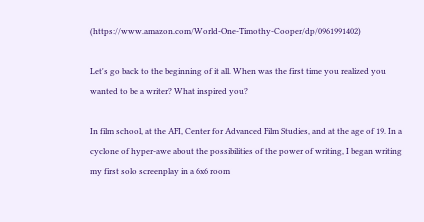(https://www.amazon.com/World-One-Timothy-Cooper/dp/0961991402)

Let's go back to the beginning of it all. When was the first time you realized you wanted to be a writer? What inspired you?

In film school, at the AFI, Center for Advanced Film Studies, and at the age of 19. In a cyclone of hyper-awe about the possibilities of the power of writing, I began writing my first solo screenplay in a 6x6 room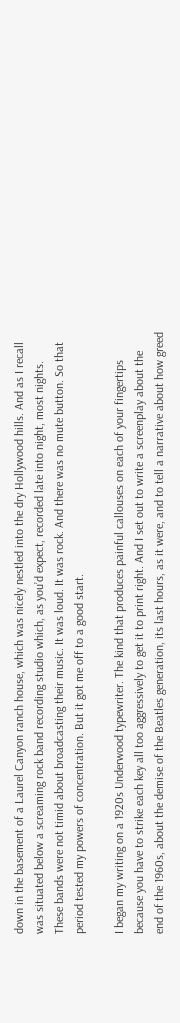down in the basement of a Laurel Canyon ranch house, which was nicely nestled into the dry Hollywood hills. And as I recall was situated below a screaming rock band recording studio which, as you’d expect, recorded late into night, most nights. These bands were not timid about broadcasting their music. It was loud. It was rock. And there was no mute button. So that period tested my powers of concentration. But it got me off to a good start.

I began my writing on a 1920s Underwood typewriter. The kind that produces painful callouses on each of your fingertips because you have to strike each key all too aggressively to get it to print right. And I set out to write a screenplay about the end of the 1960s, about the demise of the Beatles generation, its last hours, as it were, and to tell a narrative about how greed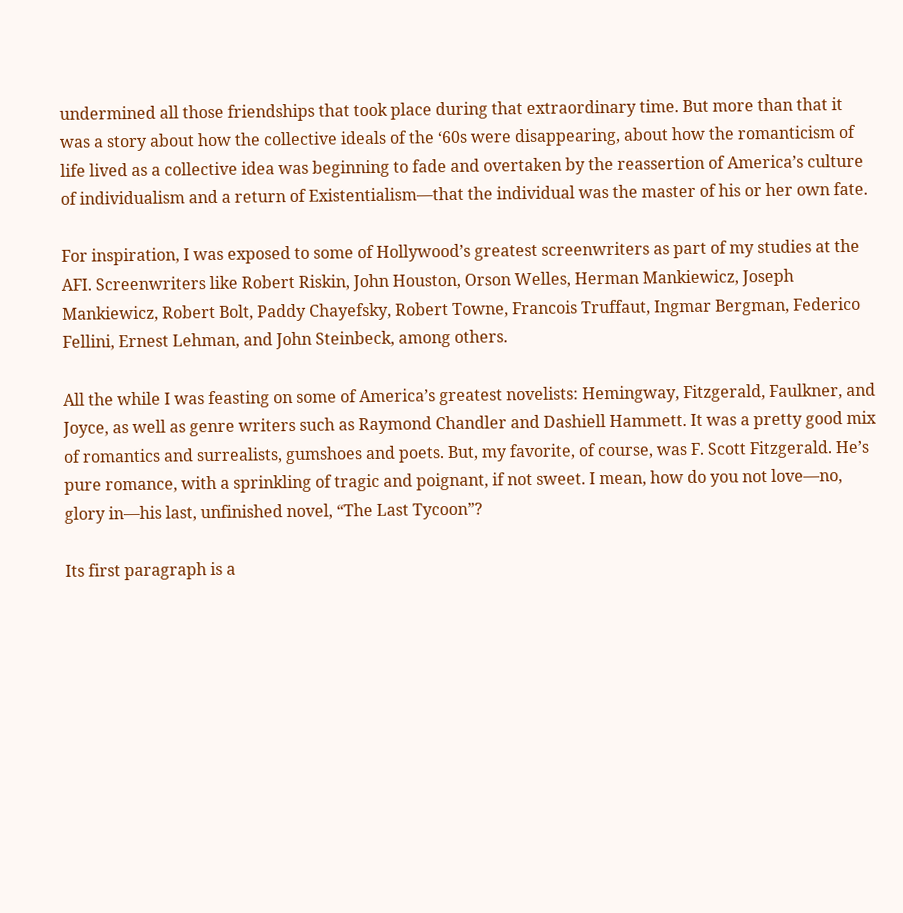undermined all those friendships that took place during that extraordinary time. But more than that it was a story about how the collective ideals of the ‘60s were disappearing, about how the romanticism of life lived as a collective idea was beginning to fade and overtaken by the reassertion of America’s culture of individualism and a return of Existentialism—that the individual was the master of his or her own fate.

For inspiration, I was exposed to some of Hollywood’s greatest screenwriters as part of my studies at the AFI. Screenwriters like Robert Riskin, John Houston, Orson Welles, Herman Mankiewicz, Joseph Mankiewicz, Robert Bolt, Paddy Chayefsky, Robert Towne, Francois Truffaut, Ingmar Bergman, Federico Fellini, Ernest Lehman, and John Steinbeck, among others.

All the while I was feasting on some of America’s greatest novelists: Hemingway, Fitzgerald, Faulkner, and Joyce, as well as genre writers such as Raymond Chandler and Dashiell Hammett. It was a pretty good mix of romantics and surrealists, gumshoes and poets. But, my favorite, of course, was F. Scott Fitzgerald. He’s pure romance, with a sprinkling of tragic and poignant, if not sweet. I mean, how do you not love—no, glory in—his last, unfinished novel, “The Last Tycoon”?

Its first paragraph is a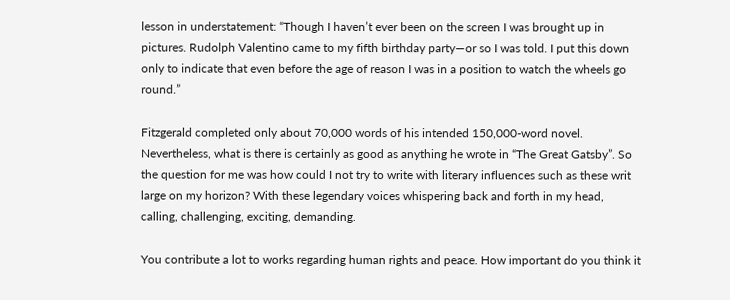lesson in understatement: “Though I haven’t ever been on the screen I was brought up in pictures. Rudolph Valentino came to my fifth birthday party—or so I was told. I put this down only to indicate that even before the age of reason I was in a position to watch the wheels go round.”

Fitzgerald completed only about 70,000 words of his intended 150,000-word novel. Nevertheless, what is there is certainly as good as anything he wrote in “The Great Gatsby”. So the question for me was how could I not try to write with literary influences such as these writ large on my horizon? With these legendary voices whispering back and forth in my head, calling, challenging, exciting, demanding.

You contribute a lot to works regarding human rights and peace. How important do you think it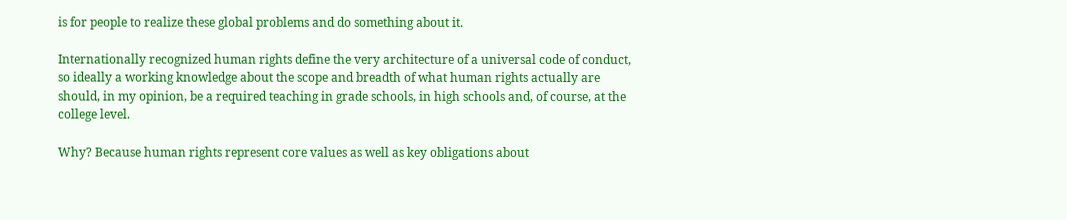is for people to realize these global problems and do something about it.

Internationally recognized human rights define the very architecture of a universal code of conduct, so ideally a working knowledge about the scope and breadth of what human rights actually are should, in my opinion, be a required teaching in grade schools, in high schools and, of course, at the college level.

Why? Because human rights represent core values as well as key obligations about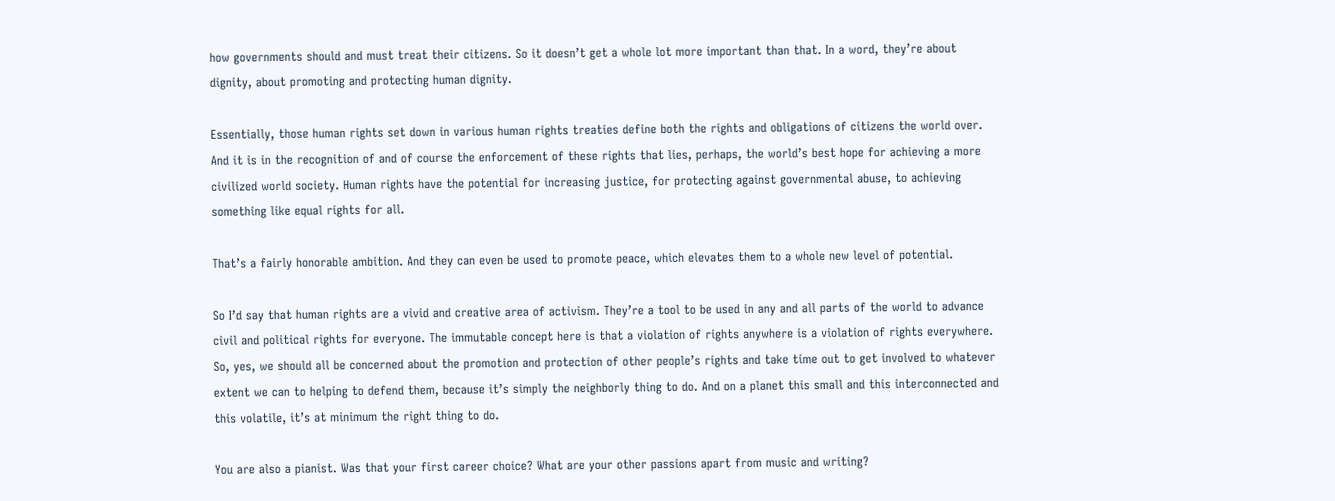how governments should and must treat their citizens. So it doesn’t get a whole lot more important than that. In a word, they’re about dignity, about promoting and protecting human dignity.

Essentially, those human rights set down in various human rights treaties define both the rights and obligations of citizens the world over. And it is in the recognition of and of course the enforcement of these rights that lies, perhaps, the world’s best hope for achieving a more civilized world society. Human rights have the potential for increasing justice, for protecting against governmental abuse, to achieving something like equal rights for all.

That’s a fairly honorable ambition. And they can even be used to promote peace, which elevates them to a whole new level of potential.

So I’d say that human rights are a vivid and creative area of activism. They’re a tool to be used in any and all parts of the world to advance civil and political rights for everyone. The immutable concept here is that a violation of rights anywhere is a violation of rights everywhere. So, yes, we should all be concerned about the promotion and protection of other people’s rights and take time out to get involved to whatever extent we can to helping to defend them, because it’s simply the neighborly thing to do. And on a planet this small and this interconnected and this volatile, it’s at minimum the right thing to do.

You are also a pianist. Was that your first career choice? What are your other passions apart from music and writing?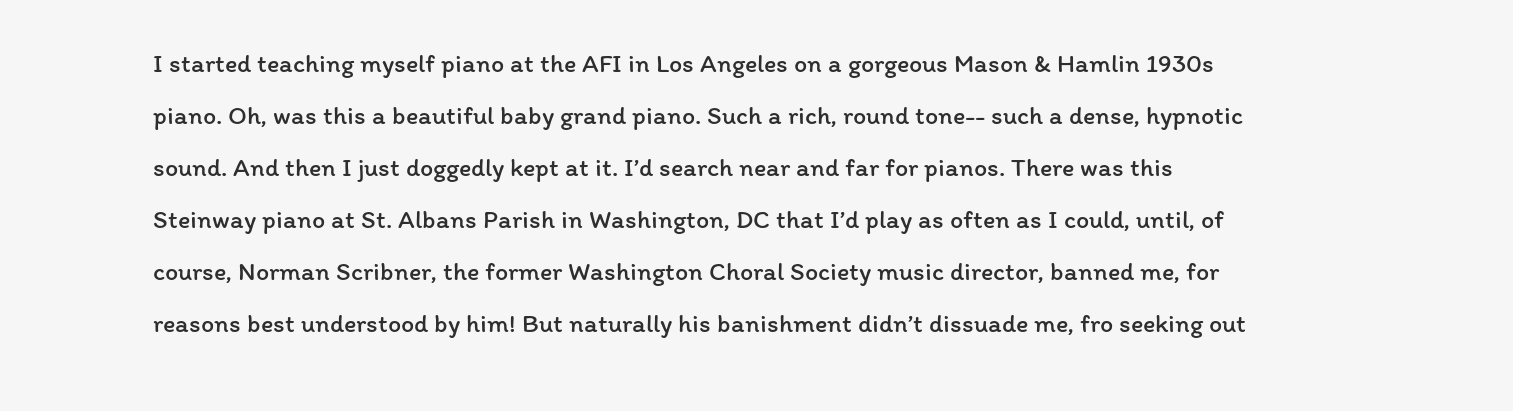I started teaching myself piano at the AFI in Los Angeles on a gorgeous Mason & Hamlin 1930s piano. Oh, was this a beautiful baby grand piano. Such a rich, round tone-- such a dense, hypnotic sound. And then I just doggedly kept at it. I’d search near and far for pianos. There was this Steinway piano at St. Albans Parish in Washington, DC that I’d play as often as I could, until, of course, Norman Scribner, the former Washington Choral Society music director, banned me, for reasons best understood by him! But naturally his banishment didn’t dissuade me, fro seeking out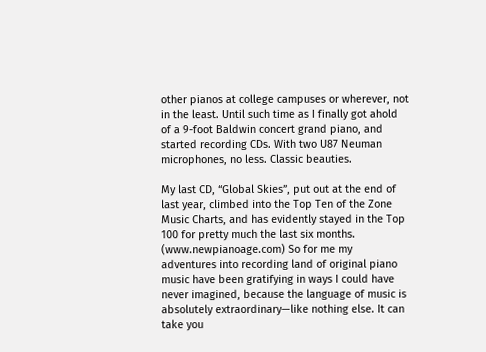other pianos at college campuses or wherever, not in the least. Until such time as I finally got ahold of a 9-foot Baldwin concert grand piano, and started recording CDs. With two U87 Neuman microphones, no less. Classic beauties.

My last CD, “Global Skies”, put out at the end of last year, climbed into the Top Ten of the Zone Music Charts, and has evidently stayed in the Top 100 for pretty much the last six months. (www.newpianoage.com) So for me my adventures into recording land of original piano music have been gratifying in ways I could have never imagined, because the language of music is absolutely extraordinary—like nothing else. It can take you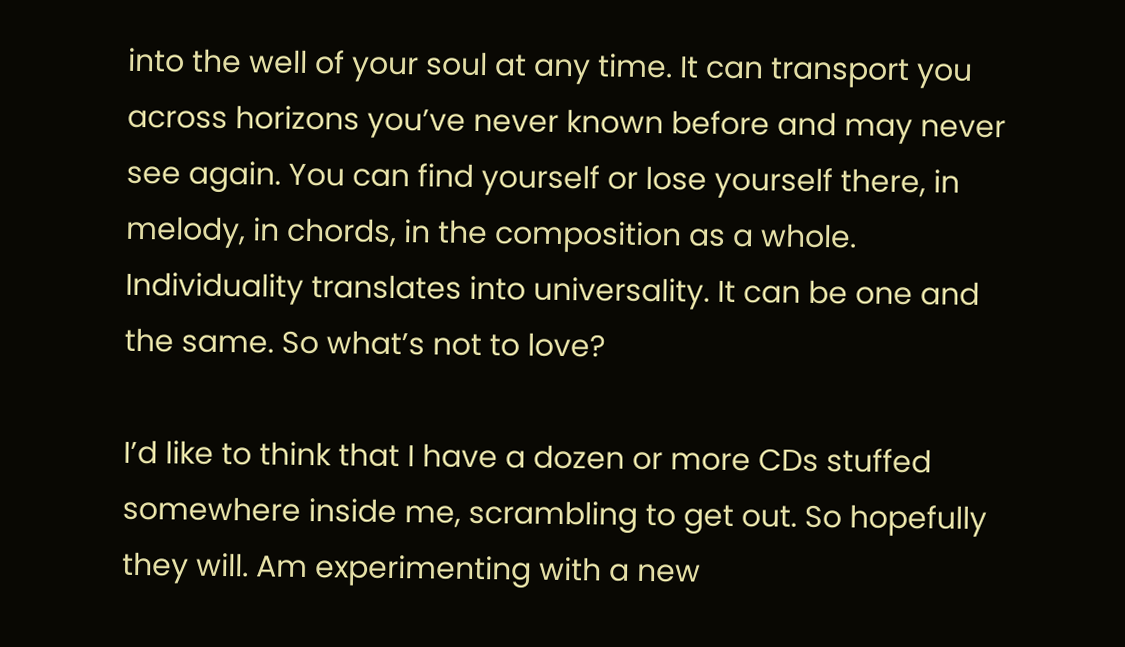into the well of your soul at any time. It can transport you across horizons you’ve never known before and may never see again. You can find yourself or lose yourself there, in melody, in chords, in the composition as a whole. Individuality translates into universality. It can be one and the same. So what’s not to love?

I’d like to think that I have a dozen or more CDs stuffed somewhere inside me, scrambling to get out. So hopefully they will. Am experimenting with a new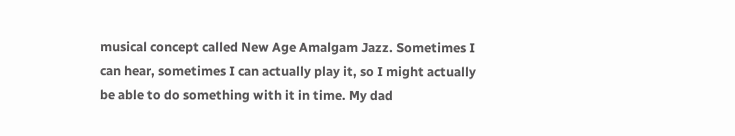musical concept called New Age Amalgam Jazz. Sometimes I can hear, sometimes I can actually play it, so I might actually be able to do something with it in time. My dad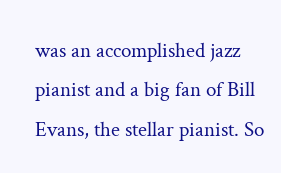was an accomplished jazz pianist and a big fan of Bill Evans, the stellar pianist. So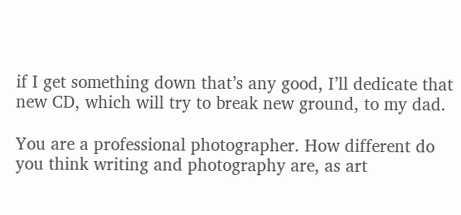if I get something down that’s any good, I’ll dedicate that new CD, which will try to break new ground, to my dad.

You are a professional photographer. How different do you think writing and photography are, as art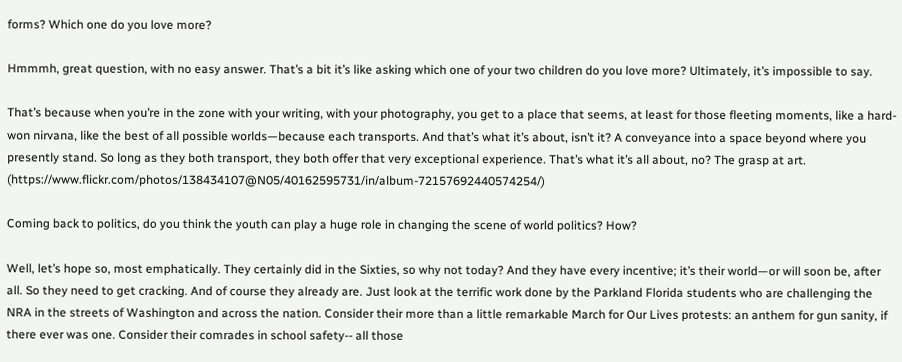forms? Which one do you love more?

Hmmmh, great question, with no easy answer. That’s a bit it’s like asking which one of your two children do you love more? Ultimately, it’s impossible to say.

That’s because when you’re in the zone with your writing, with your photography, you get to a place that seems, at least for those fleeting moments, like a hard-won nirvana, like the best of all possible worlds—because each transports. And that’s what it’s about, isn’t it? A conveyance into a space beyond where you presently stand. So long as they both transport, they both offer that very exceptional experience. That’s what it’s all about, no? The grasp at art. (https://www.flickr.com/photos/138434107@N05/40162595731/in/album-72157692440574254/)

Coming back to politics, do you think the youth can play a huge role in changing the scene of world politics? How?

Well, let’s hope so, most emphatically. They certainly did in the Sixties, so why not today? And they have every incentive; it’s their world—or will soon be, after all. So they need to get cracking. And of course they already are. Just look at the terrific work done by the Parkland Florida students who are challenging the NRA in the streets of Washington and across the nation. Consider their more than a little remarkable March for Our Lives protests: an anthem for gun sanity, if there ever was one. Consider their comrades in school safety-- all those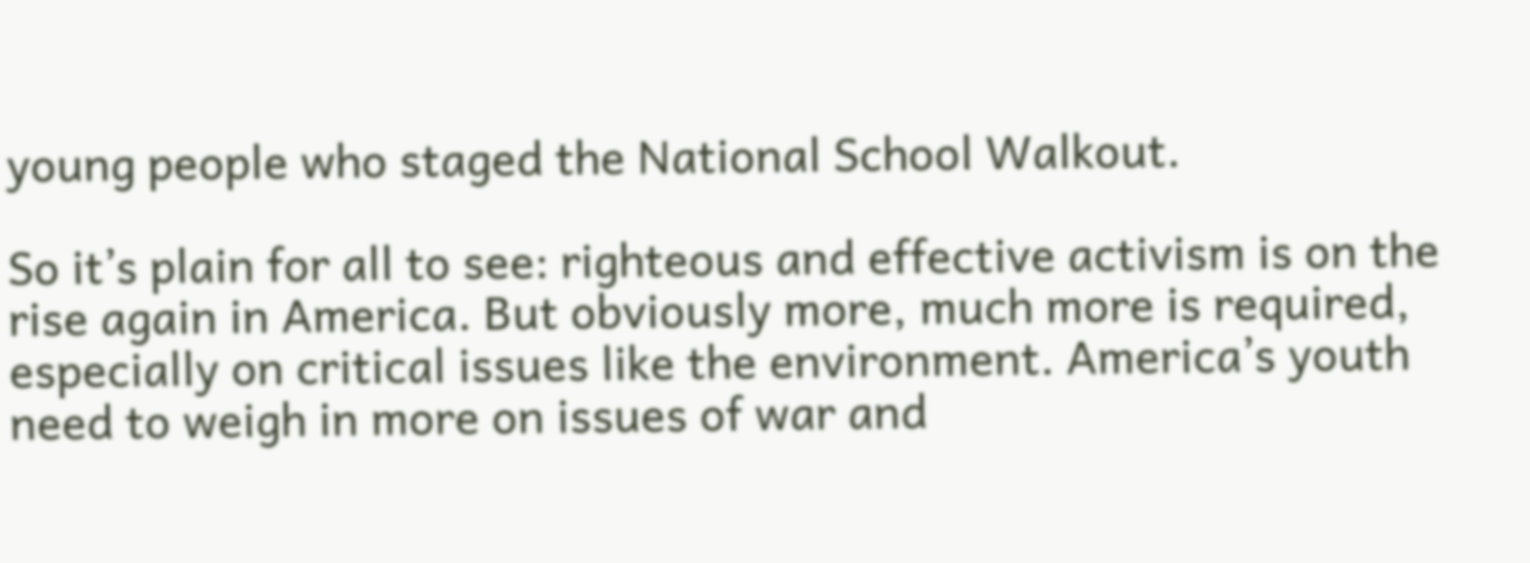young people who staged the National School Walkout.

So it’s plain for all to see: righteous and effective activism is on the rise again in America. But obviously more, much more is required, especially on critical issues like the environment. America’s youth need to weigh in more on issues of war and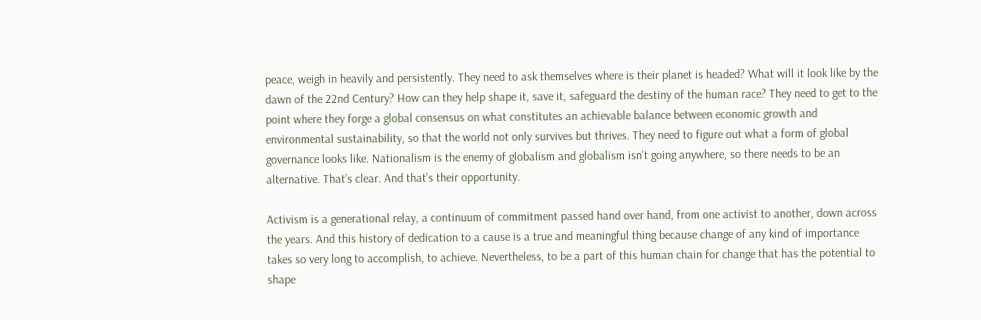peace, weigh in heavily and persistently. They need to ask themselves where is their planet is headed? What will it look like by the dawn of the 22nd Century? How can they help shape it, save it, safeguard the destiny of the human race? They need to get to the point where they forge a global consensus on what constitutes an achievable balance between economic growth and environmental sustainability, so that the world not only survives but thrives. They need to figure out what a form of global governance looks like. Nationalism is the enemy of globalism and globalism isn’t going anywhere, so there needs to be an alternative. That’s clear. And that’s their opportunity.

Activism is a generational relay, a continuum of commitment passed hand over hand, from one activist to another, down across the years. And this history of dedication to a cause is a true and meaningful thing because change of any kind of importance takes so very long to accomplish, to achieve. Nevertheless, to be a part of this human chain for change that has the potential to shape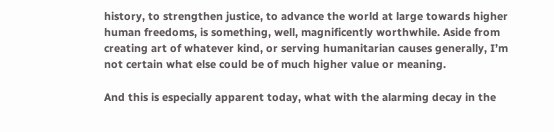history, to strengthen justice, to advance the world at large towards higher human freedoms, is something, well, magnificently worthwhile. Aside from creating art of whatever kind, or serving humanitarian causes generally, I’m not certain what else could be of much higher value or meaning.

And this is especially apparent today, what with the alarming decay in the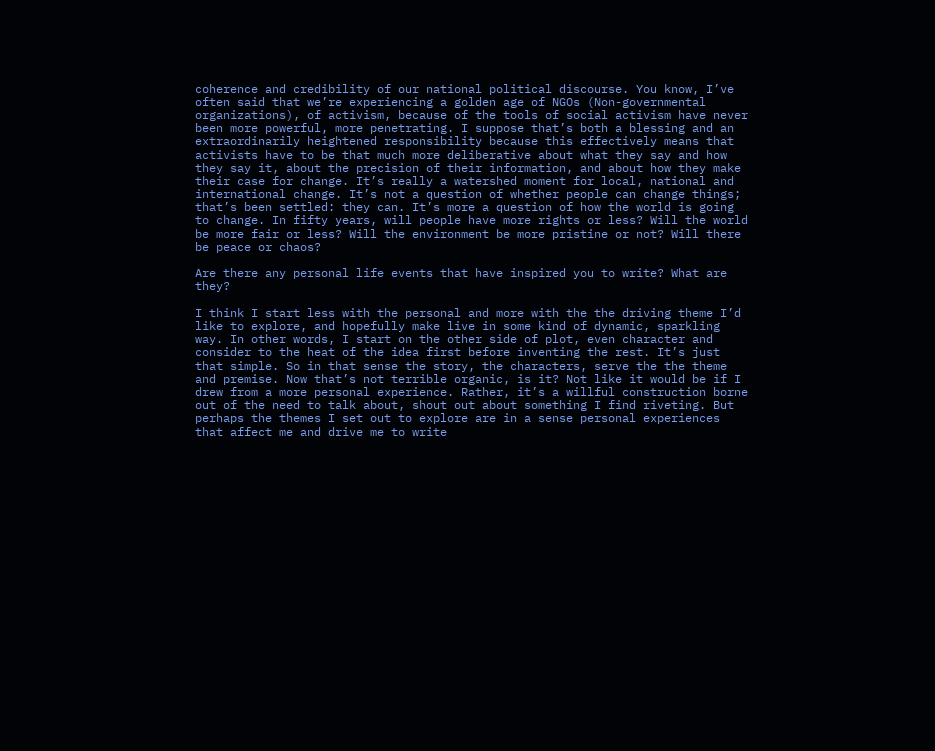coherence and credibility of our national political discourse. You know, I’ve often said that we’re experiencing a golden age of NGOs (Non-governmental organizations), of activism, because of the tools of social activism have never been more powerful, more penetrating. I suppose that’s both a blessing and an extraordinarily heightened responsibility because this effectively means that activists have to be that much more deliberative about what they say and how they say it, about the precision of their information, and about how they make their case for change. It’s really a watershed moment for local, national and international change. It’s not a question of whether people can change things; that’s been settled: they can. It’s more a question of how the world is going to change. In fifty years, will people have more rights or less? Will the world be more fair or less? Will the environment be more pristine or not? Will there be peace or chaos?

Are there any personal life events that have inspired you to write? What are they?

I think I start less with the personal and more with the the driving theme I’d like to explore, and hopefully make live in some kind of dynamic, sparkling way. In other words, I start on the other side of plot, even character and consider to the heat of the idea first before inventing the rest. It’s just that simple. So in that sense the story, the characters, serve the the theme and premise. Now that’s not terrible organic, is it? Not like it would be if I drew from a more personal experience. Rather, it’s a willful construction borne out of the need to talk about, shout out about something I find riveting. But perhaps the themes I set out to explore are in a sense personal experiences that affect me and drive me to write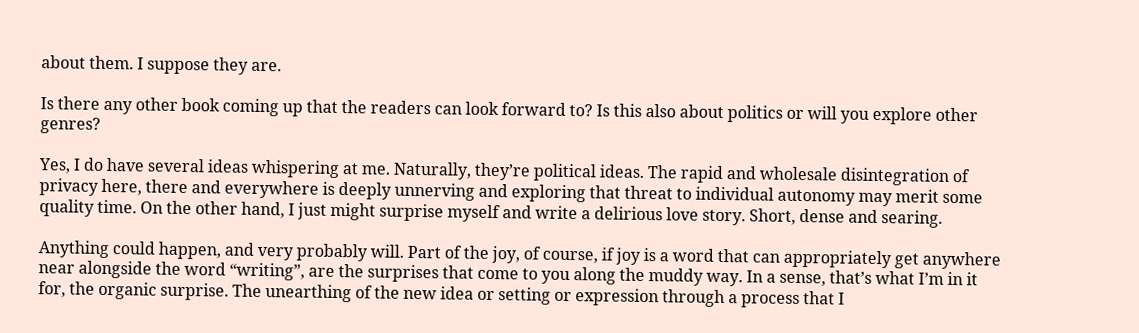about them. I suppose they are.

Is there any other book coming up that the readers can look forward to? Is this also about politics or will you explore other genres?

Yes, I do have several ideas whispering at me. Naturally, they’re political ideas. The rapid and wholesale disintegration of privacy here, there and everywhere is deeply unnerving and exploring that threat to individual autonomy may merit some quality time. On the other hand, I just might surprise myself and write a delirious love story. Short, dense and searing.

Anything could happen, and very probably will. Part of the joy, of course, if joy is a word that can appropriately get anywhere near alongside the word “writing”, are the surprises that come to you along the muddy way. In a sense, that’s what I’m in it for, the organic surprise. The unearthing of the new idea or setting or expression through a process that I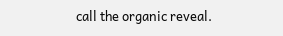call the organic reveal.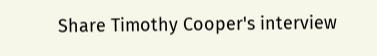Share Timothy Cooper's interview